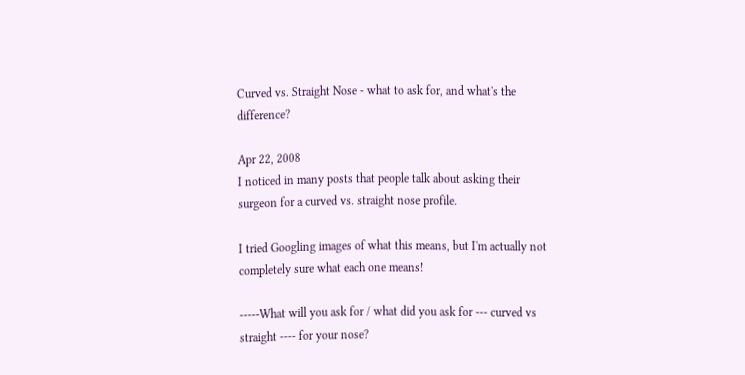Curved vs. Straight Nose - what to ask for, and what's the difference?

Apr 22, 2008
I noticed in many posts that people talk about asking their surgeon for a curved vs. straight nose profile.

I tried Googling images of what this means, but I'm actually not completely sure what each one means!

-----What will you ask for / what did you ask for --- curved vs straight ---- for your nose?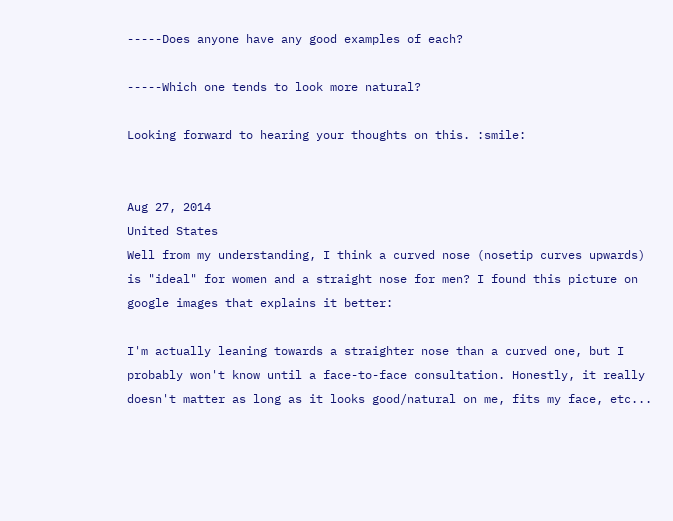-----Does anyone have any good examples of each?

-----Which one tends to look more natural?

Looking forward to hearing your thoughts on this. :smile:


Aug 27, 2014
United States
Well from my understanding, I think a curved nose (nosetip curves upwards) is "ideal" for women and a straight nose for men? I found this picture on google images that explains it better:

I'm actually leaning towards a straighter nose than a curved one, but I probably won't know until a face-to-face consultation. Honestly, it really doesn't matter as long as it looks good/natural on me, fits my face, etc...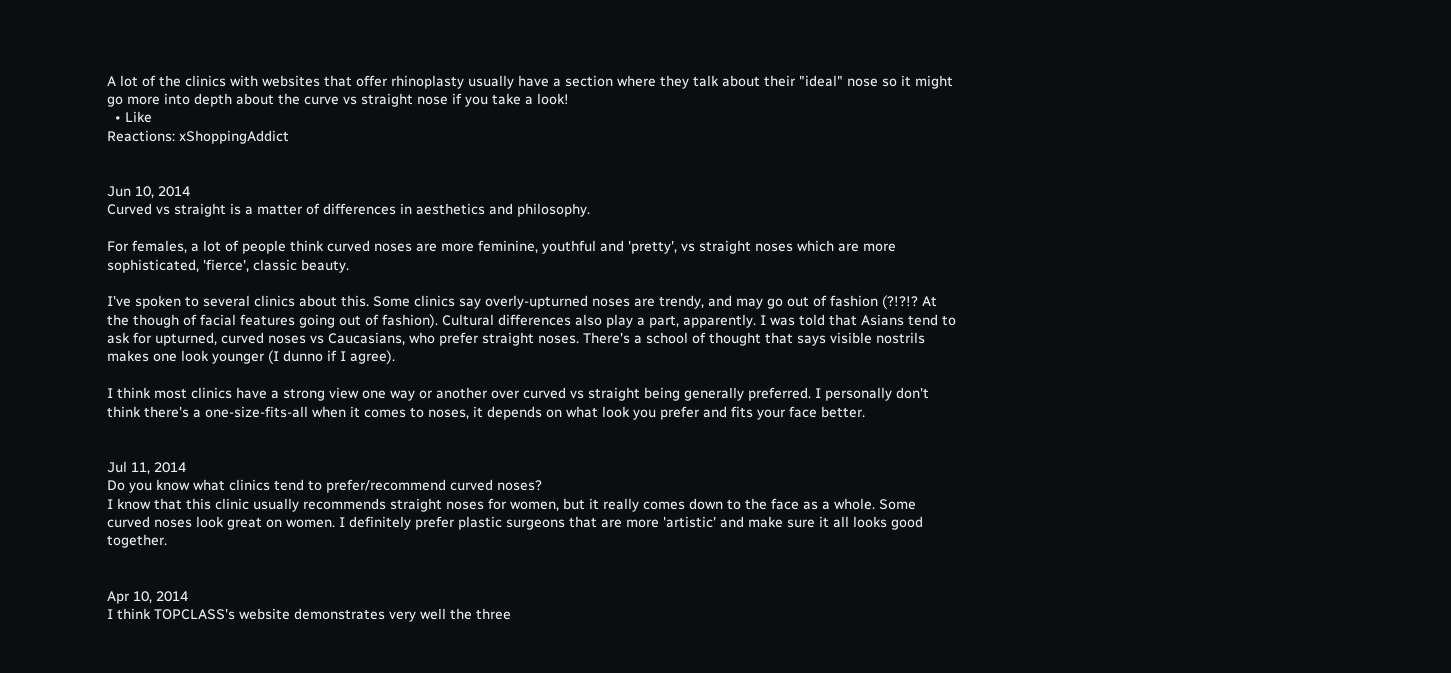A lot of the clinics with websites that offer rhinoplasty usually have a section where they talk about their "ideal" nose so it might go more into depth about the curve vs straight nose if you take a look!
  • Like
Reactions: xShoppingAddict


Jun 10, 2014
Curved vs straight is a matter of differences in aesthetics and philosophy.

For females, a lot of people think curved noses are more feminine, youthful and 'pretty', vs straight noses which are more sophisticated, 'fierce', classic beauty.

I've spoken to several clinics about this. Some clinics say overly-upturned noses are trendy, and may go out of fashion (?!?!? At the though of facial features going out of fashion). Cultural differences also play a part, apparently. I was told that Asians tend to ask for upturned, curved noses vs Caucasians, who prefer straight noses. There's a school of thought that says visible nostrils makes one look younger (I dunno if I agree).

I think most clinics have a strong view one way or another over curved vs straight being generally preferred. I personally don't think there's a one-size-fits-all when it comes to noses, it depends on what look you prefer and fits your face better.


Jul 11, 2014
Do you know what clinics tend to prefer/recommend curved noses?
I know that this clinic usually recommends straight noses for women, but it really comes down to the face as a whole. Some curved noses look great on women. I definitely prefer plastic surgeons that are more 'artistic' and make sure it all looks good together.


Apr 10, 2014
I think TOPCLASS's website demonstrates very well the three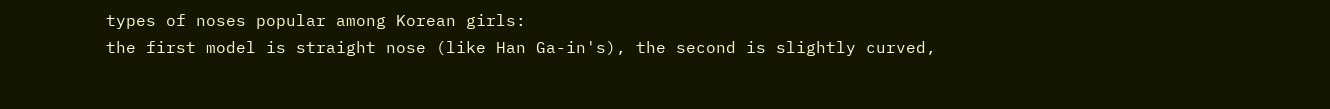types of noses popular among Korean girls:
the first model is straight nose (like Han Ga-in's), the second is slightly curved,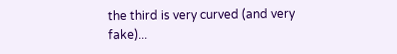the third is very curved (and very fake)...